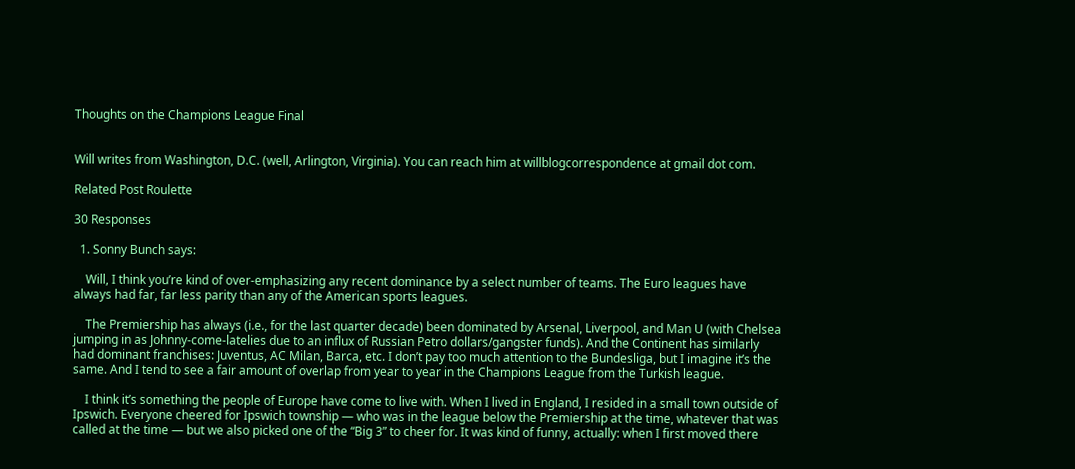Thoughts on the Champions League Final


Will writes from Washington, D.C. (well, Arlington, Virginia). You can reach him at willblogcorrespondence at gmail dot com.

Related Post Roulette

30 Responses

  1. Sonny Bunch says:

    Will, I think you’re kind of over-emphasizing any recent dominance by a select number of teams. The Euro leagues have always had far, far less parity than any of the American sports leagues.

    The Premiership has always (i.e., for the last quarter decade) been dominated by Arsenal, Liverpool, and Man U (with Chelsea jumping in as Johnny-come-latelies due to an influx of Russian Petro dollars/gangster funds). And the Continent has similarly had dominant franchises: Juventus, AC Milan, Barca, etc. I don’t pay too much attention to the Bundesliga, but I imagine it’s the same. And I tend to see a fair amount of overlap from year to year in the Champions League from the Turkish league.

    I think it’s something the people of Europe have come to live with. When I lived in England, I resided in a small town outside of Ipswich. Everyone cheered for Ipswich township — who was in the league below the Premiership at the time, whatever that was called at the time — but we also picked one of the “Big 3” to cheer for. It was kind of funny, actually: when I first moved there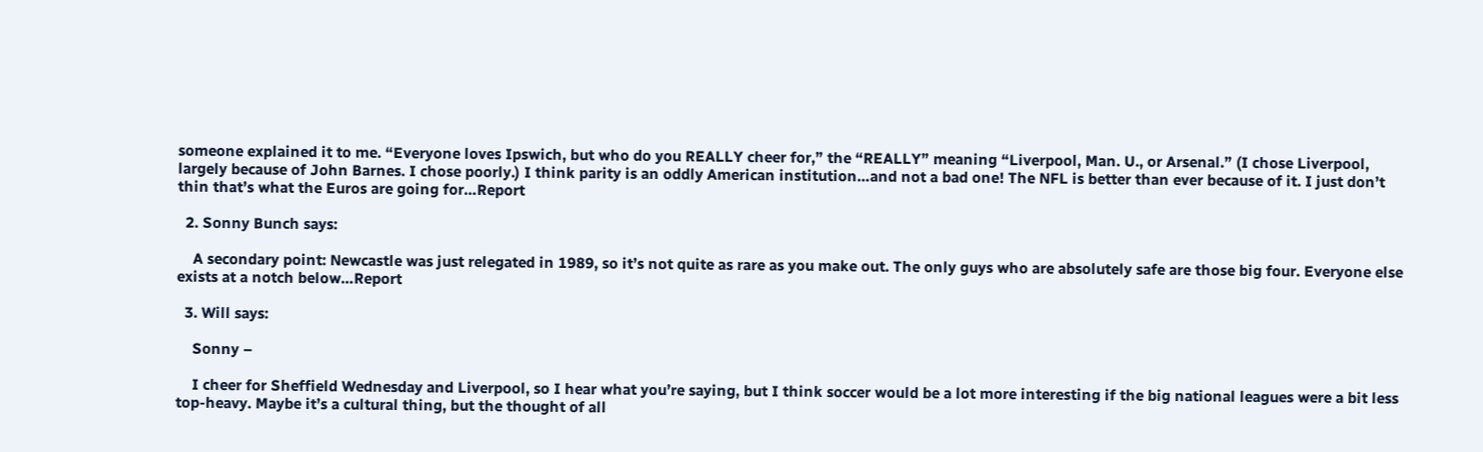someone explained it to me. “Everyone loves Ipswich, but who do you REALLY cheer for,” the “REALLY” meaning “Liverpool, Man. U., or Arsenal.” (I chose Liverpool, largely because of John Barnes. I chose poorly.) I think parity is an oddly American institution…and not a bad one! The NFL is better than ever because of it. I just don’t thin that’s what the Euros are going for…Report

  2. Sonny Bunch says:

    A secondary point: Newcastle was just relegated in 1989, so it’s not quite as rare as you make out. The only guys who are absolutely safe are those big four. Everyone else exists at a notch below…Report

  3. Will says:

    Sonny –

    I cheer for Sheffield Wednesday and Liverpool, so I hear what you’re saying, but I think soccer would be a lot more interesting if the big national leagues were a bit less top-heavy. Maybe it’s a cultural thing, but the thought of all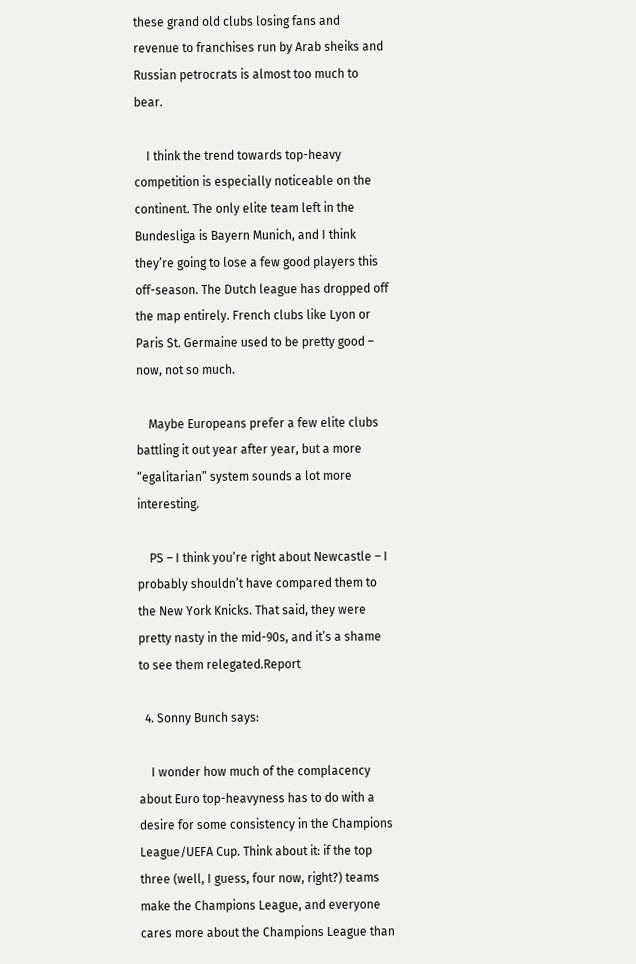these grand old clubs losing fans and revenue to franchises run by Arab sheiks and Russian petrocrats is almost too much to bear.

    I think the trend towards top-heavy competition is especially noticeable on the continent. The only elite team left in the Bundesliga is Bayern Munich, and I think they’re going to lose a few good players this off-season. The Dutch league has dropped off the map entirely. French clubs like Lyon or Paris St. Germaine used to be pretty good – now, not so much.

    Maybe Europeans prefer a few elite clubs battling it out year after year, but a more “egalitarian” system sounds a lot more interesting.

    PS – I think you’re right about Newcastle – I probably shouldn’t have compared them to the New York Knicks. That said, they were pretty nasty in the mid-90s, and it’s a shame to see them relegated.Report

  4. Sonny Bunch says:

    I wonder how much of the complacency about Euro top-heavyness has to do with a desire for some consistency in the Champions League/UEFA Cup. Think about it: if the top three (well, I guess, four now, right?) teams make the Champions League, and everyone cares more about the Champions League than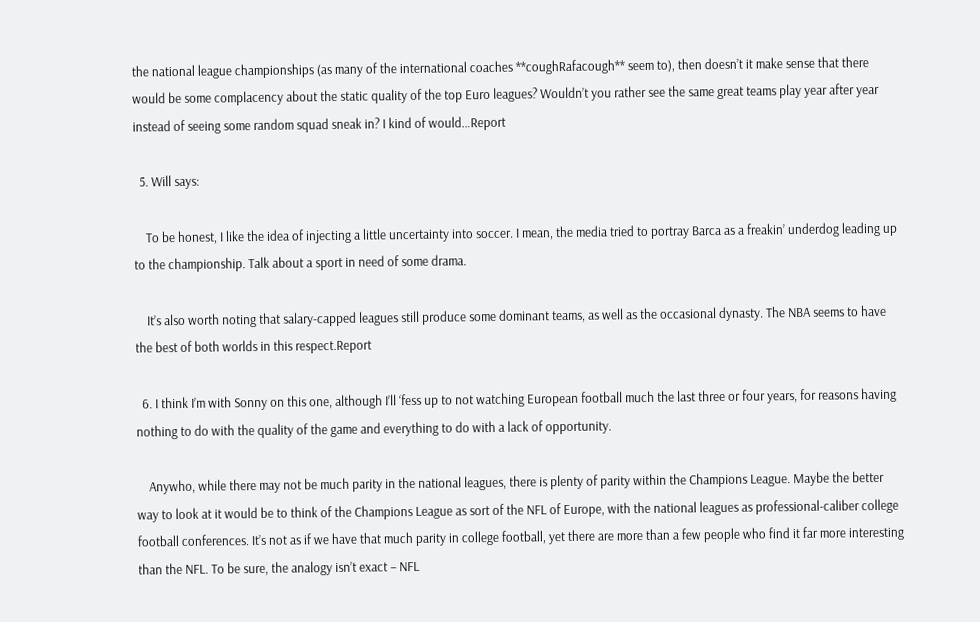the national league championships (as many of the international coaches **coughRafacough** seem to), then doesn’t it make sense that there would be some complacency about the static quality of the top Euro leagues? Wouldn’t you rather see the same great teams play year after year instead of seeing some random squad sneak in? I kind of would…Report

  5. Will says:

    To be honest, I like the idea of injecting a little uncertainty into soccer. I mean, the media tried to portray Barca as a freakin’ underdog leading up to the championship. Talk about a sport in need of some drama.

    It’s also worth noting that salary-capped leagues still produce some dominant teams, as well as the occasional dynasty. The NBA seems to have the best of both worlds in this respect.Report

  6. I think I’m with Sonny on this one, although I’ll ‘fess up to not watching European football much the last three or four years, for reasons having nothing to do with the quality of the game and everything to do with a lack of opportunity.

    Anywho, while there may not be much parity in the national leagues, there is plenty of parity within the Champions League. Maybe the better way to look at it would be to think of the Champions League as sort of the NFL of Europe, with the national leagues as professional-caliber college football conferences. It’s not as if we have that much parity in college football, yet there are more than a few people who find it far more interesting than the NFL. To be sure, the analogy isn’t exact – NFL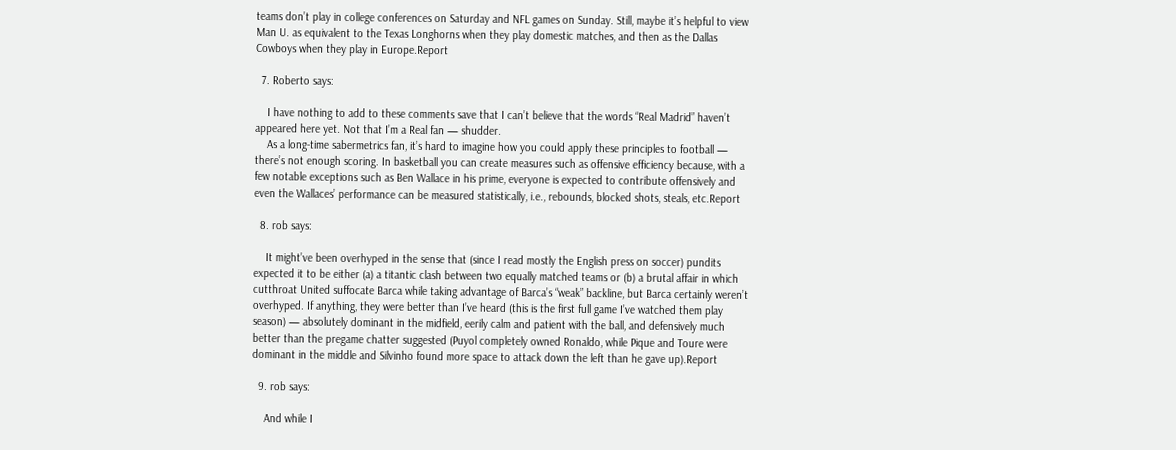teams don’t play in college conferences on Saturday and NFL games on Sunday. Still, maybe it’s helpful to view Man U. as equivalent to the Texas Longhorns when they play domestic matches, and then as the Dallas Cowboys when they play in Europe.Report

  7. Roberto says:

    I have nothing to add to these comments save that I can’t believe that the words “Real Madrid” haven’t appeared here yet. Not that I’m a Real fan — shudder.
    As a long-time sabermetrics fan, it’s hard to imagine how you could apply these principles to football — there’s not enough scoring. In basketball you can create measures such as offensive efficiency because, with a few notable exceptions such as Ben Wallace in his prime, everyone is expected to contribute offensively and even the Wallaces’ performance can be measured statistically, i.e., rebounds, blocked shots, steals, etc.Report

  8. rob says:

    It might’ve been overhyped in the sense that (since I read mostly the English press on soccer) pundits expected it to be either (a) a titantic clash between two equally matched teams or (b) a brutal affair in which cutthroat United suffocate Barca while taking advantage of Barca’s “weak” backline, but Barca certainly weren’t overhyped. If anything, they were better than I’ve heard (this is the first full game I’ve watched them play season) — absolutely dominant in the midfield, eerily calm and patient with the ball, and defensively much better than the pregame chatter suggested (Puyol completely owned Ronaldo, while Pique and Toure were dominant in the middle and Silvinho found more space to attack down the left than he gave up).Report

  9. rob says:

    And while I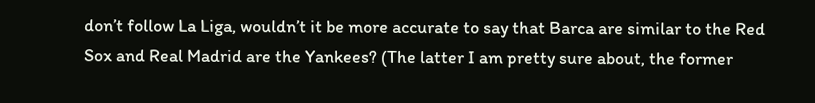don’t follow La Liga, wouldn’t it be more accurate to say that Barca are similar to the Red Sox and Real Madrid are the Yankees? (The latter I am pretty sure about, the former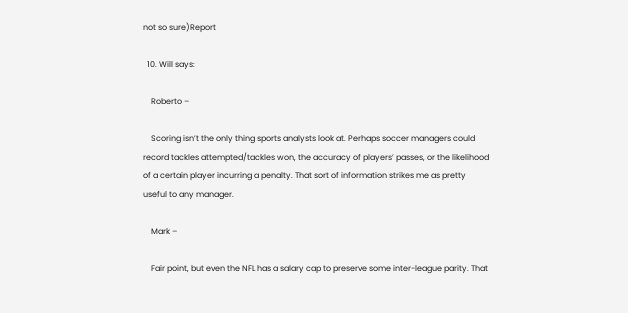not so sure)Report

  10. Will says:

    Roberto –

    Scoring isn’t the only thing sports analysts look at. Perhaps soccer managers could record tackles attempted/tackles won, the accuracy of players’ passes, or the likelihood of a certain player incurring a penalty. That sort of information strikes me as pretty useful to any manager.

    Mark –

    Fair point, but even the NFL has a salary cap to preserve some inter-league parity. That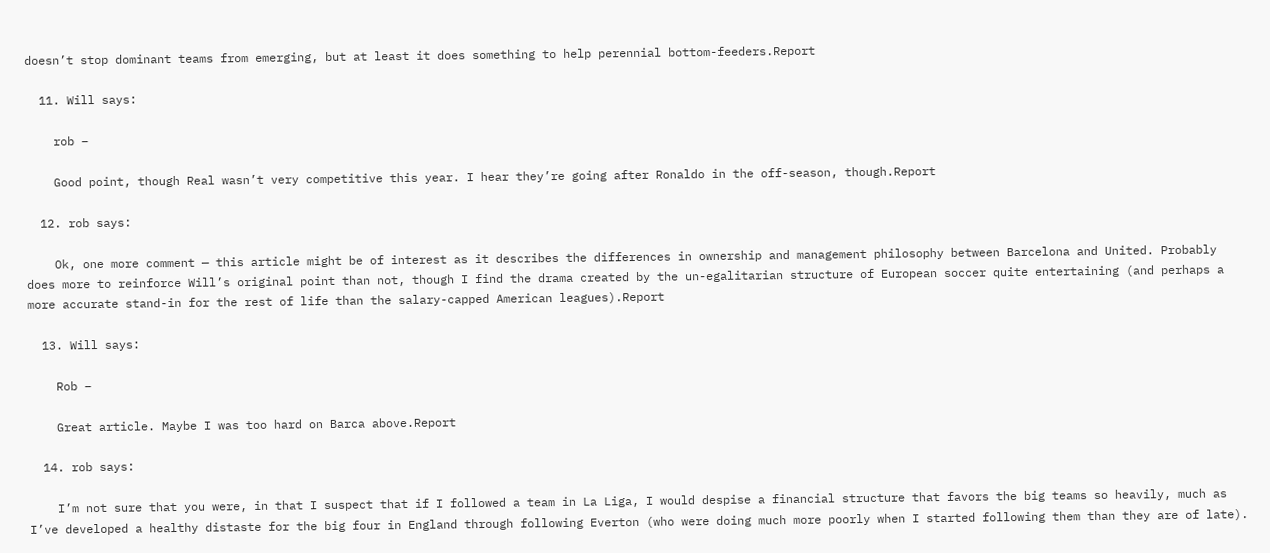doesn’t stop dominant teams from emerging, but at least it does something to help perennial bottom-feeders.Report

  11. Will says:

    rob –

    Good point, though Real wasn’t very competitive this year. I hear they’re going after Ronaldo in the off-season, though.Report

  12. rob says:

    Ok, one more comment — this article might be of interest as it describes the differences in ownership and management philosophy between Barcelona and United. Probably does more to reinforce Will’s original point than not, though I find the drama created by the un-egalitarian structure of European soccer quite entertaining (and perhaps a more accurate stand-in for the rest of life than the salary-capped American leagues).Report

  13. Will says:

    Rob –

    Great article. Maybe I was too hard on Barca above.Report

  14. rob says:

    I’m not sure that you were, in that I suspect that if I followed a team in La Liga, I would despise a financial structure that favors the big teams so heavily, much as I’ve developed a healthy distaste for the big four in England through following Everton (who were doing much more poorly when I started following them than they are of late).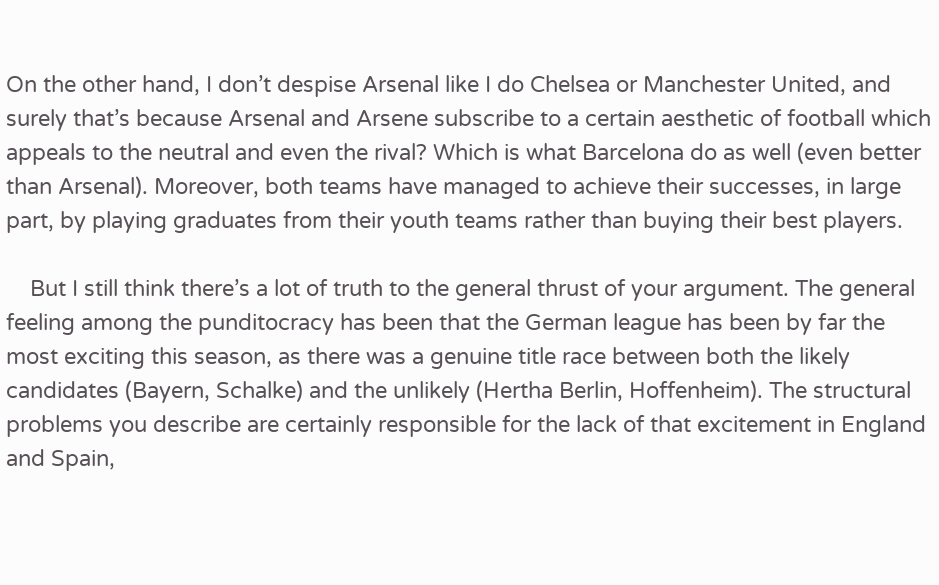On the other hand, I don’t despise Arsenal like I do Chelsea or Manchester United, and surely that’s because Arsenal and Arsene subscribe to a certain aesthetic of football which appeals to the neutral and even the rival? Which is what Barcelona do as well (even better than Arsenal). Moreover, both teams have managed to achieve their successes, in large part, by playing graduates from their youth teams rather than buying their best players.

    But I still think there’s a lot of truth to the general thrust of your argument. The general feeling among the punditocracy has been that the German league has been by far the most exciting this season, as there was a genuine title race between both the likely candidates (Bayern, Schalke) and the unlikely (Hertha Berlin, Hoffenheim). The structural problems you describe are certainly responsible for the lack of that excitement in England and Spain,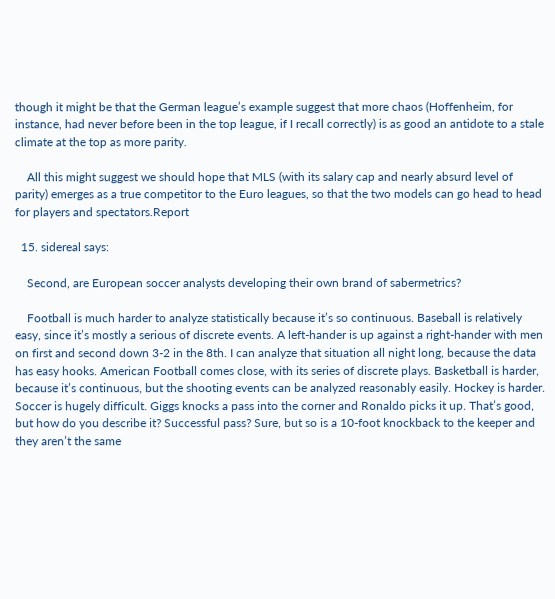though it might be that the German league’s example suggest that more chaos (Hoffenheim, for instance, had never before been in the top league, if I recall correctly) is as good an antidote to a stale climate at the top as more parity.

    All this might suggest we should hope that MLS (with its salary cap and nearly absurd level of parity) emerges as a true competitor to the Euro leagues, so that the two models can go head to head for players and spectators.Report

  15. sidereal says:

    Second, are European soccer analysts developing their own brand of sabermetrics?

    Football is much harder to analyze statistically because it’s so continuous. Baseball is relatively easy, since it’s mostly a serious of discrete events. A left-hander is up against a right-hander with men on first and second down 3-2 in the 8th. I can analyze that situation all night long, because the data has easy hooks. American Football comes close, with its series of discrete plays. Basketball is harder, because it’s continuous, but the shooting events can be analyzed reasonably easily. Hockey is harder. Soccer is hugely difficult. Giggs knocks a pass into the corner and Ronaldo picks it up. That’s good, but how do you describe it? Successful pass? Sure, but so is a 10-foot knockback to the keeper and they aren’t the same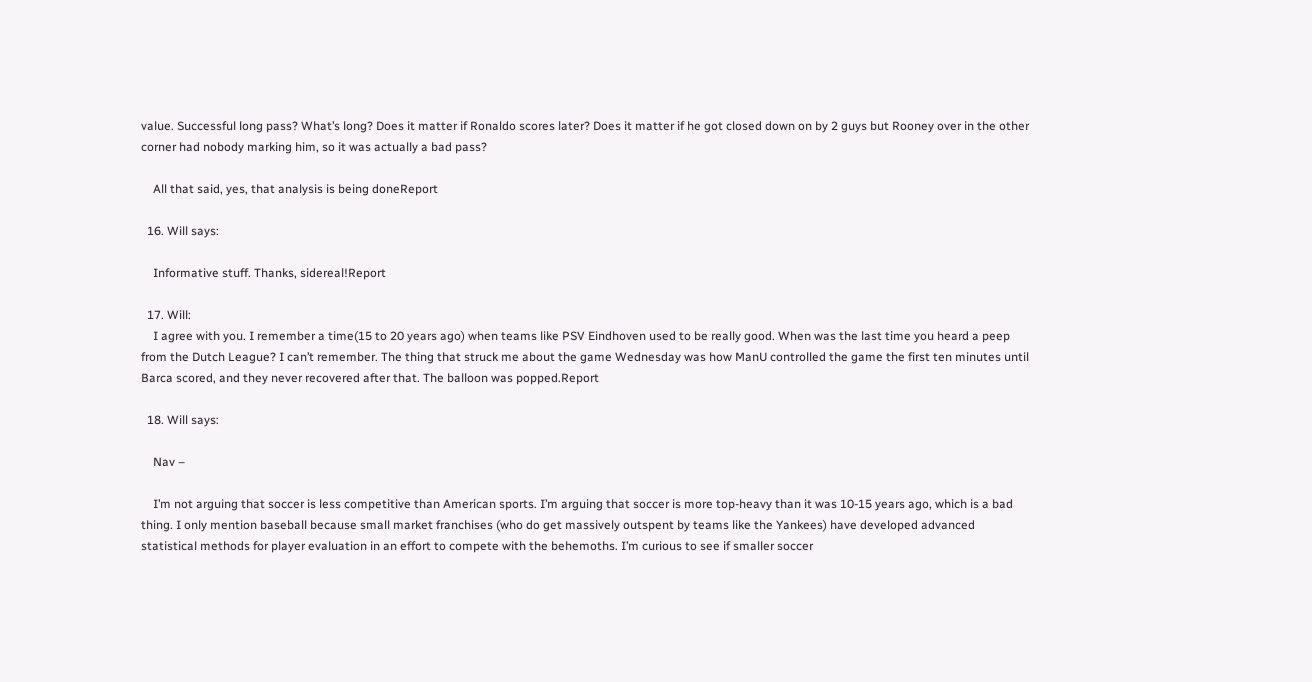value. Successful long pass? What’s long? Does it matter if Ronaldo scores later? Does it matter if he got closed down on by 2 guys but Rooney over in the other corner had nobody marking him, so it was actually a bad pass?

    All that said, yes, that analysis is being doneReport

  16. Will says:

    Informative stuff. Thanks, sidereal!Report

  17. Will:
    I agree with you. I remember a time(15 to 20 years ago) when teams like PSV Eindhoven used to be really good. When was the last time you heard a peep from the Dutch League? I can’t remember. The thing that struck me about the game Wednesday was how ManU controlled the game the first ten minutes until Barca scored, and they never recovered after that. The balloon was popped.Report

  18. Will says:

    Nav –

    I’m not arguing that soccer is less competitive than American sports. I’m arguing that soccer is more top-heavy than it was 10-15 years ago, which is a bad thing. I only mention baseball because small market franchises (who do get massively outspent by teams like the Yankees) have developed advanced statistical methods for player evaluation in an effort to compete with the behemoths. I’m curious to see if smaller soccer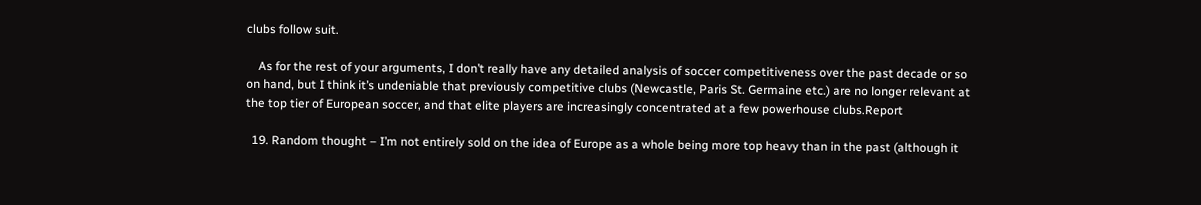clubs follow suit.

    As for the rest of your arguments, I don’t really have any detailed analysis of soccer competitiveness over the past decade or so on hand, but I think it’s undeniable that previously competitive clubs (Newcastle, Paris St. Germaine etc.) are no longer relevant at the top tier of European soccer, and that elite players are increasingly concentrated at a few powerhouse clubs.Report

  19. Random thought – I’m not entirely sold on the idea of Europe as a whole being more top heavy than in the past (although it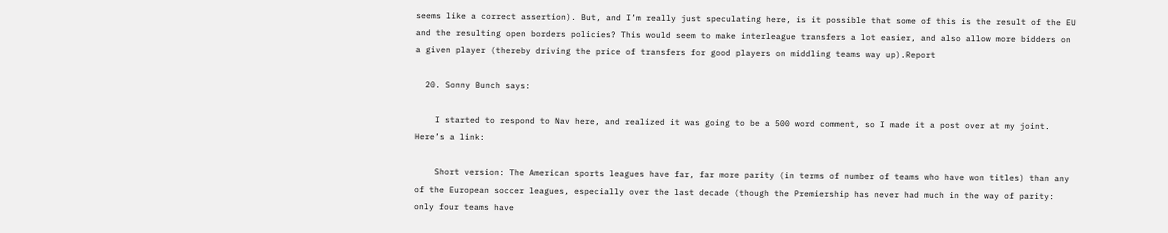seems like a correct assertion). But, and I’m really just speculating here, is it possible that some of this is the result of the EU and the resulting open borders policies? This would seem to make interleague transfers a lot easier, and also allow more bidders on a given player (thereby driving the price of transfers for good players on middling teams way up).Report

  20. Sonny Bunch says:

    I started to respond to Nav here, and realized it was going to be a 500 word comment, so I made it a post over at my joint. Here’s a link:

    Short version: The American sports leagues have far, far more parity (in terms of number of teams who have won titles) than any of the European soccer leagues, especially over the last decade (though the Premiership has never had much in the way of parity: only four teams have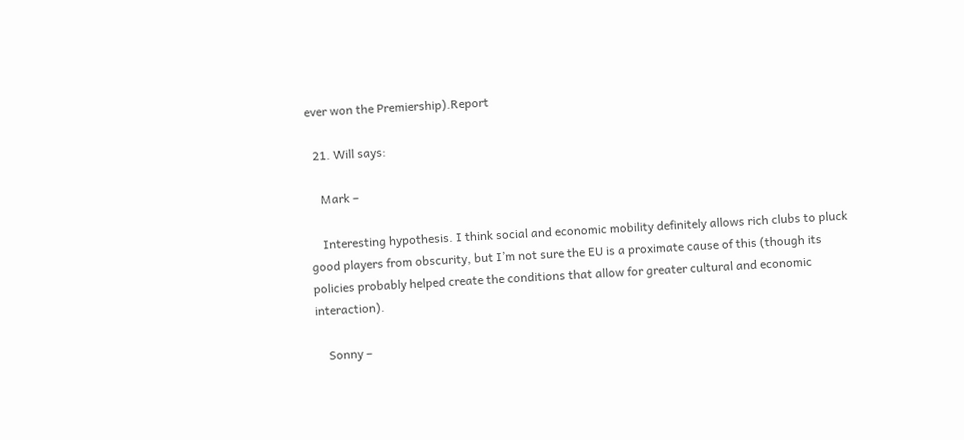ever won the Premiership).Report

  21. Will says:

    Mark –

    Interesting hypothesis. I think social and economic mobility definitely allows rich clubs to pluck good players from obscurity, but I’m not sure the EU is a proximate cause of this (though its policies probably helped create the conditions that allow for greater cultural and economic interaction).

    Sonny –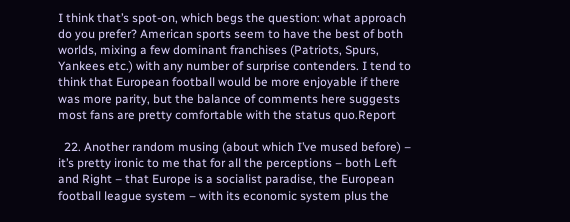I think that’s spot-on, which begs the question: what approach do you prefer? American sports seem to have the best of both worlds, mixing a few dominant franchises (Patriots, Spurs, Yankees etc.) with any number of surprise contenders. I tend to think that European football would be more enjoyable if there was more parity, but the balance of comments here suggests most fans are pretty comfortable with the status quo.Report

  22. Another random musing (about which I’ve mused before) – it’s pretty ironic to me that for all the perceptions – both Left and Right – that Europe is a socialist paradise, the European football league system – with its economic system plus the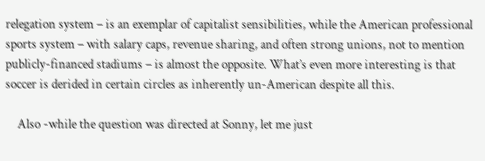relegation system – is an exemplar of capitalist sensibilities, while the American professional sports system – with salary caps, revenue sharing, and often strong unions, not to mention publicly-financed stadiums – is almost the opposite. What’s even more interesting is that soccer is derided in certain circles as inherently un-American despite all this.

    Also -while the question was directed at Sonny, let me just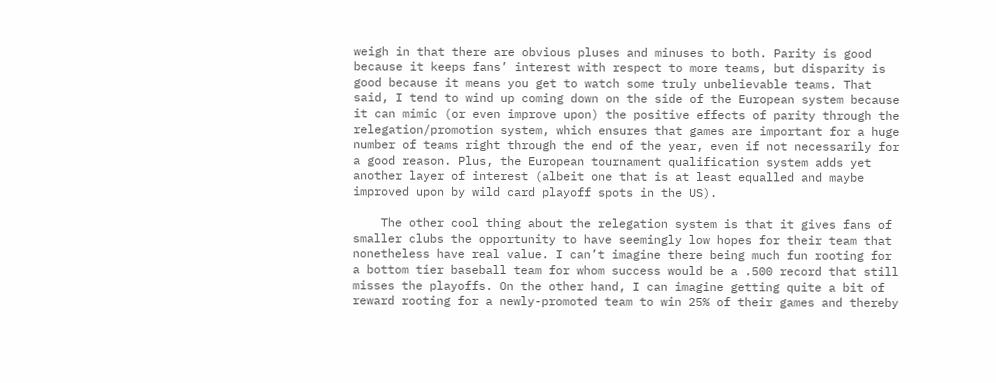weigh in that there are obvious pluses and minuses to both. Parity is good because it keeps fans’ interest with respect to more teams, but disparity is good because it means you get to watch some truly unbelievable teams. That said, I tend to wind up coming down on the side of the European system because it can mimic (or even improve upon) the positive effects of parity through the relegation/promotion system, which ensures that games are important for a huge number of teams right through the end of the year, even if not necessarily for a good reason. Plus, the European tournament qualification system adds yet another layer of interest (albeit one that is at least equalled and maybe improved upon by wild card playoff spots in the US).

    The other cool thing about the relegation system is that it gives fans of smaller clubs the opportunity to have seemingly low hopes for their team that nonetheless have real value. I can’t imagine there being much fun rooting for a bottom tier baseball team for whom success would be a .500 record that still misses the playoffs. On the other hand, I can imagine getting quite a bit of reward rooting for a newly-promoted team to win 25% of their games and thereby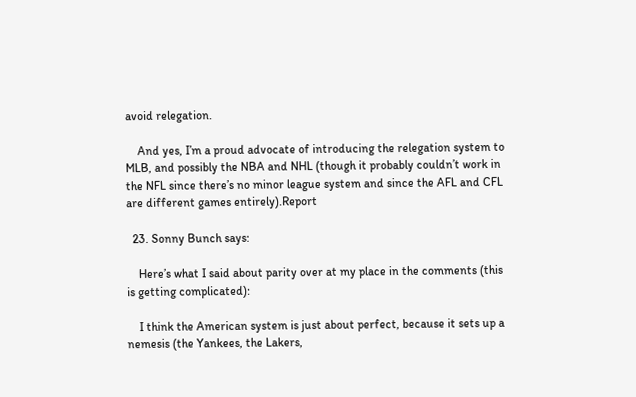avoid relegation.

    And yes, I’m a proud advocate of introducing the relegation system to MLB, and possibly the NBA and NHL (though it probably couldn’t work in the NFL since there’s no minor league system and since the AFL and CFL are different games entirely).Report

  23. Sonny Bunch says:

    Here’s what I said about parity over at my place in the comments (this is getting complicated):

    I think the American system is just about perfect, because it sets up a nemesis (the Yankees, the Lakers,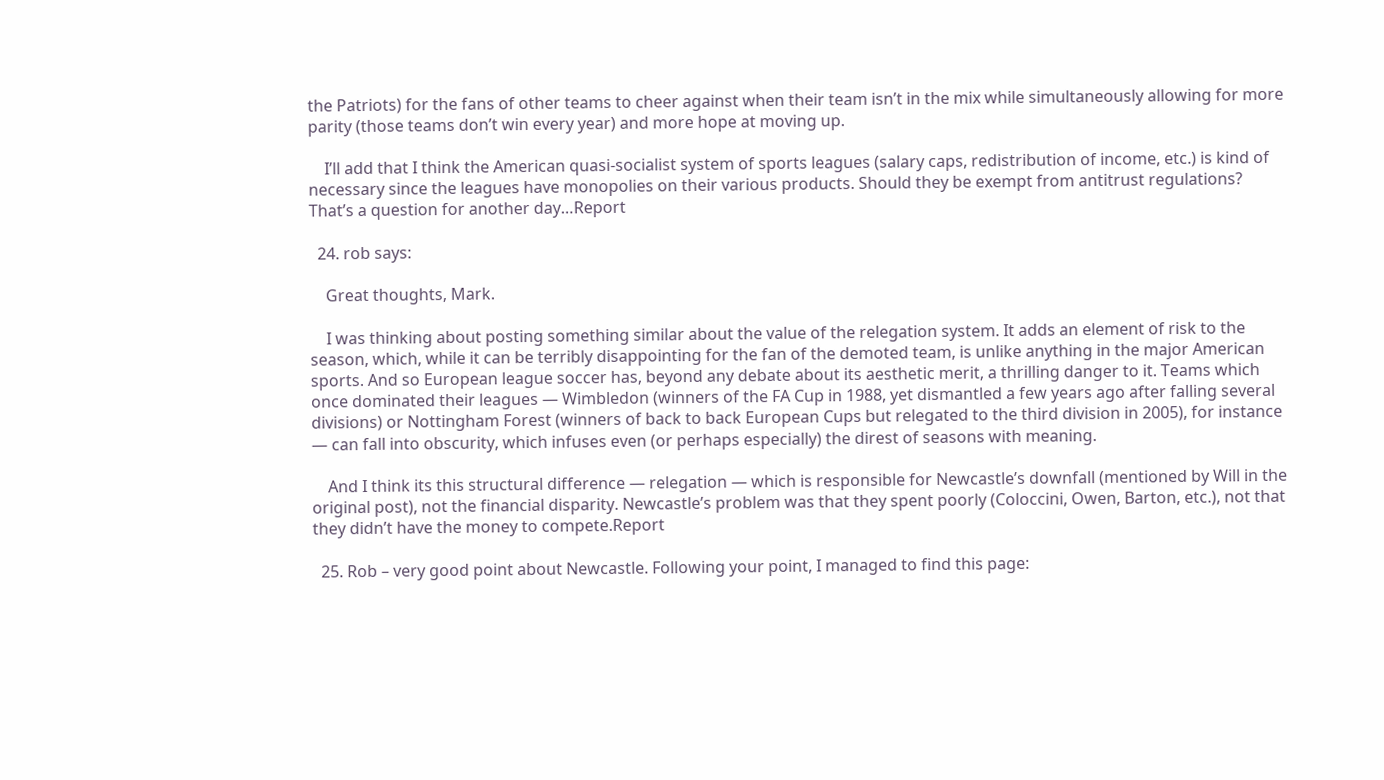the Patriots) for the fans of other teams to cheer against when their team isn’t in the mix while simultaneously allowing for more parity (those teams don’t win every year) and more hope at moving up.

    I’ll add that I think the American quasi-socialist system of sports leagues (salary caps, redistribution of income, etc.) is kind of necessary since the leagues have monopolies on their various products. Should they be exempt from antitrust regulations? That’s a question for another day…Report

  24. rob says:

    Great thoughts, Mark.

    I was thinking about posting something similar about the value of the relegation system. It adds an element of risk to the season, which, while it can be terribly disappointing for the fan of the demoted team, is unlike anything in the major American sports. And so European league soccer has, beyond any debate about its aesthetic merit, a thrilling danger to it. Teams which once dominated their leagues — Wimbledon (winners of the FA Cup in 1988, yet dismantled a few years ago after falling several divisions) or Nottingham Forest (winners of back to back European Cups but relegated to the third division in 2005), for instance — can fall into obscurity, which infuses even (or perhaps especially) the direst of seasons with meaning.

    And I think its this structural difference — relegation — which is responsible for Newcastle’s downfall (mentioned by Will in the original post), not the financial disparity. Newcastle’s problem was that they spent poorly (Coloccini, Owen, Barton, etc.), not that they didn’t have the money to compete.Report

  25. Rob – very good point about Newcastle. Following your point, I managed to find this page: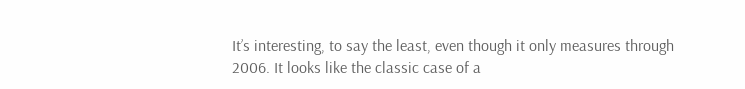It’s interesting, to say the least, even though it only measures through 2006. It looks like the classic case of a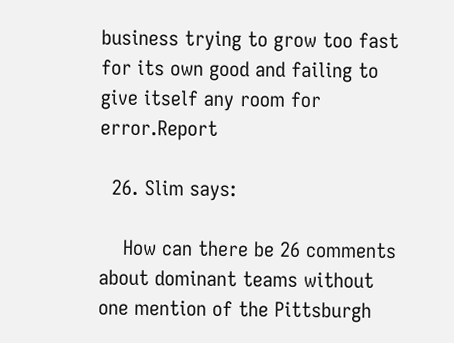business trying to grow too fast for its own good and failing to give itself any room for error.Report

  26. Slim says:

    How can there be 26 comments about dominant teams without one mention of the Pittsburgh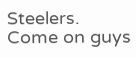Steelers. Come on guys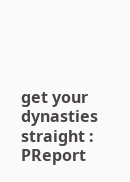get your dynasties straight : PReport